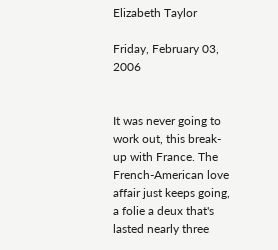Elizabeth Taylor

Friday, February 03, 2006


It was never going to work out, this break-up with France. The French-American love affair just keeps going, a folie a deux that's lasted nearly three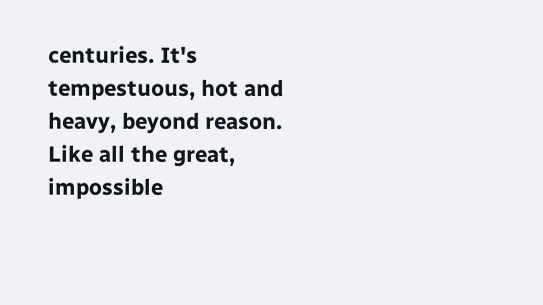centuries. It's tempestuous, hot and heavy, beyond reason. Like all the great, impossible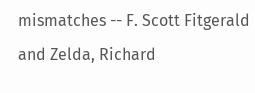mismatches -- F. Scott Fitgerald and Zelda, Richard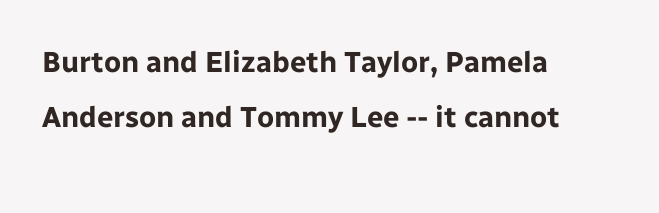Burton and Elizabeth Taylor, Pamela Anderson and Tommy Lee -- it cannot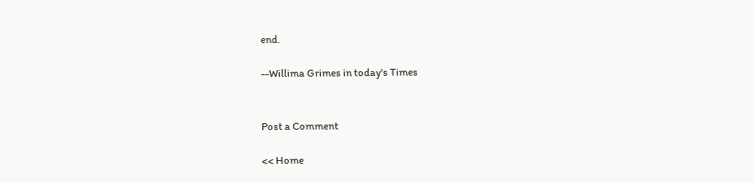end.

--Willima Grimes in today's Times


Post a Comment

<< Home